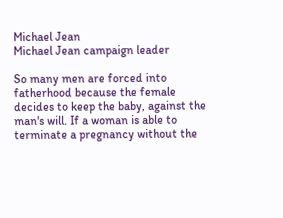Michael Jean
Michael Jean campaign leader

So many men are forced into fatherhood because the female decides to keep the baby, against the man's will. If a woman is able to terminate a pregnancy without the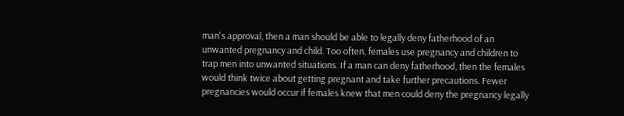man's approval, then a man should be able to legally deny fatherhood of an unwanted pregnancy and child. Too often, females use pregnancy and children to trap men into unwanted situations. If a man can deny fatherhood, then the females would think twice about getting pregnant and take further precautions. Fewer pregnancies would occur if females knew that men could deny the pregnancy legally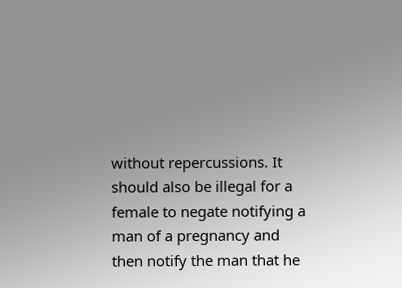without repercussions. It should also be illegal for a female to negate notifying a man of a pregnancy and then notify the man that he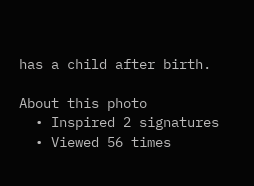has a child after birth.

About this photo
  • Inspired 2 signatures
  • Viewed 56 times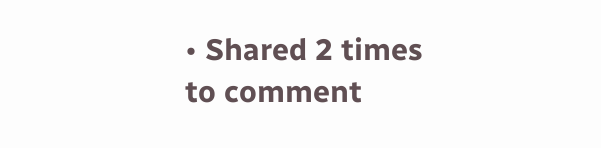• Shared 2 times
to comment